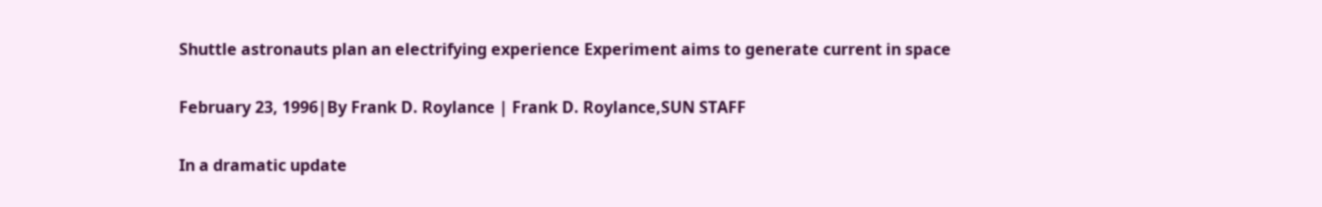Shuttle astronauts plan an electrifying experience Experiment aims to generate current in space

February 23, 1996|By Frank D. Roylance | Frank D. Roylance,SUN STAFF

In a dramatic update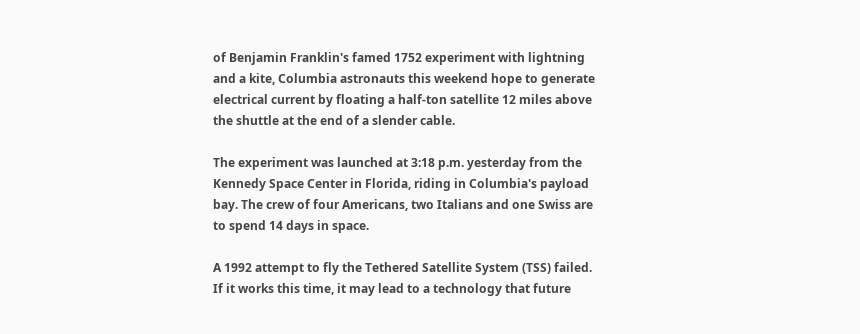of Benjamin Franklin's famed 1752 experiment with lightning and a kite, Columbia astronauts this weekend hope to generate electrical current by floating a half-ton satellite 12 miles above the shuttle at the end of a slender cable.

The experiment was launched at 3:18 p.m. yesterday from the Kennedy Space Center in Florida, riding in Columbia's payload bay. The crew of four Americans, two Italians and one Swiss are to spend 14 days in space.

A 1992 attempt to fly the Tethered Satellite System (TSS) failed. If it works this time, it may lead to a technology that future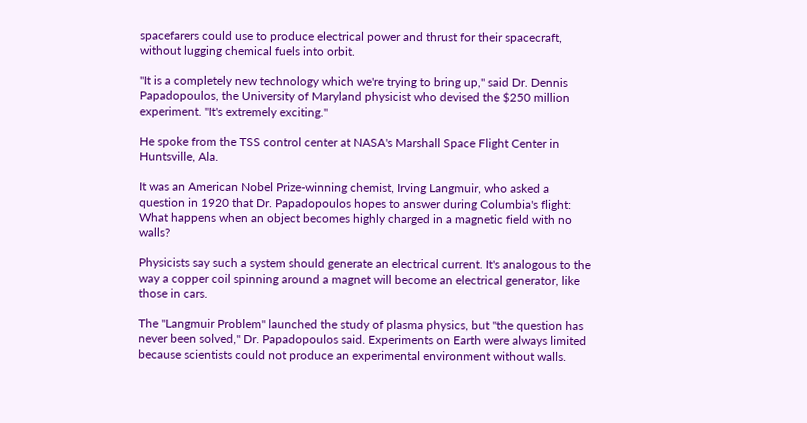spacefarers could use to produce electrical power and thrust for their spacecraft, without lugging chemical fuels into orbit.

"It is a completely new technology which we're trying to bring up," said Dr. Dennis Papadopoulos, the University of Maryland physicist who devised the $250 million experiment. "It's extremely exciting."

He spoke from the TSS control center at NASA's Marshall Space Flight Center in Huntsville, Ala.

It was an American Nobel Prize-winning chemist, Irving Langmuir, who asked a question in 1920 that Dr. Papadopoulos hopes to answer during Columbia's flight: What happens when an object becomes highly charged in a magnetic field with no walls?

Physicists say such a system should generate an electrical current. It's analogous to the way a copper coil spinning around a magnet will become an electrical generator, like those in cars.

The "Langmuir Problem" launched the study of plasma physics, but "the question has never been solved," Dr. Papadopoulos said. Experiments on Earth were always limited because scientists could not produce an experimental environment without walls.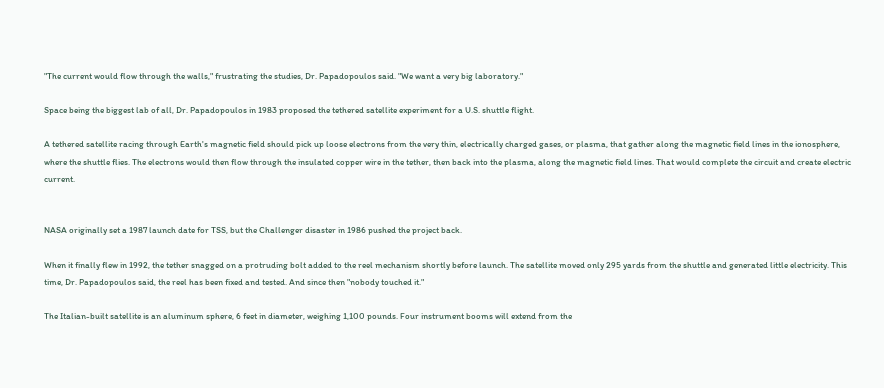"The current would flow through the walls," frustrating the studies, Dr. Papadopoulos said. "We want a very big laboratory."

Space being the biggest lab of all, Dr. Papadopoulos in 1983 proposed the tethered satellite experiment for a U.S. shuttle flight.

A tethered satellite racing through Earth's magnetic field should pick up loose electrons from the very thin, electrically charged gases, or plasma, that gather along the magnetic field lines in the ionosphere, where the shuttle flies. The electrons would then flow through the insulated copper wire in the tether, then back into the plasma, along the magnetic field lines. That would complete the circuit and create electric current.


NASA originally set a 1987 launch date for TSS, but the Challenger disaster in 1986 pushed the project back.

When it finally flew in 1992, the tether snagged on a protruding bolt added to the reel mechanism shortly before launch. The satellite moved only 295 yards from the shuttle and generated little electricity. This time, Dr. Papadopoulos said, the reel has been fixed and tested. And since then "nobody touched it."

The Italian-built satellite is an aluminum sphere, 6 feet in diameter, weighing 1,100 pounds. Four instrument booms will extend from the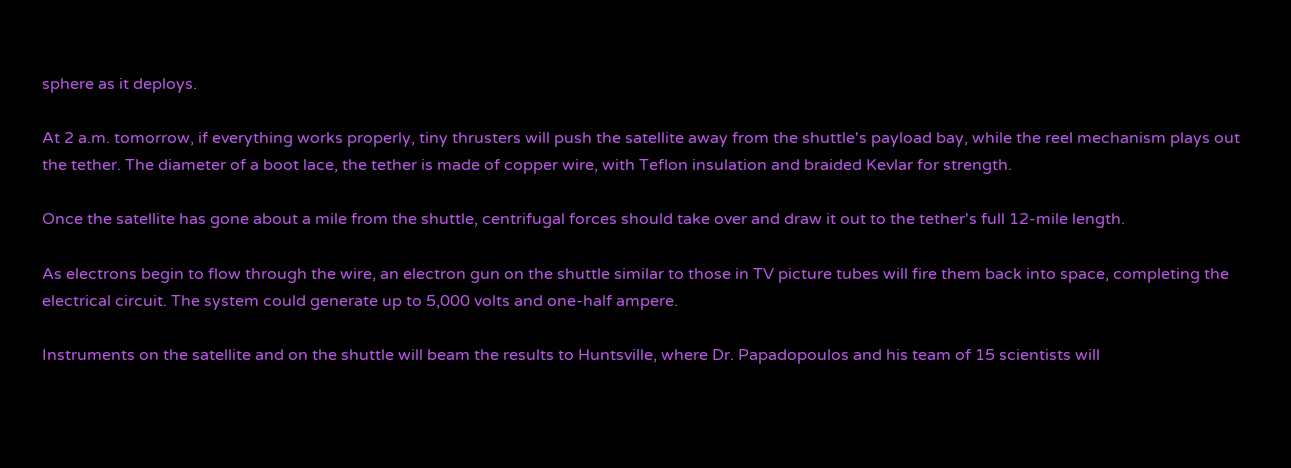sphere as it deploys.

At 2 a.m. tomorrow, if everything works properly, tiny thrusters will push the satellite away from the shuttle's payload bay, while the reel mechanism plays out the tether. The diameter of a boot lace, the tether is made of copper wire, with Teflon insulation and braided Kevlar for strength.

Once the satellite has gone about a mile from the shuttle, centrifugal forces should take over and draw it out to the tether's full 12-mile length.

As electrons begin to flow through the wire, an electron gun on the shuttle similar to those in TV picture tubes will fire them back into space, completing the electrical circuit. The system could generate up to 5,000 volts and one-half ampere.

Instruments on the satellite and on the shuttle will beam the results to Huntsville, where Dr. Papadopoulos and his team of 15 scientists will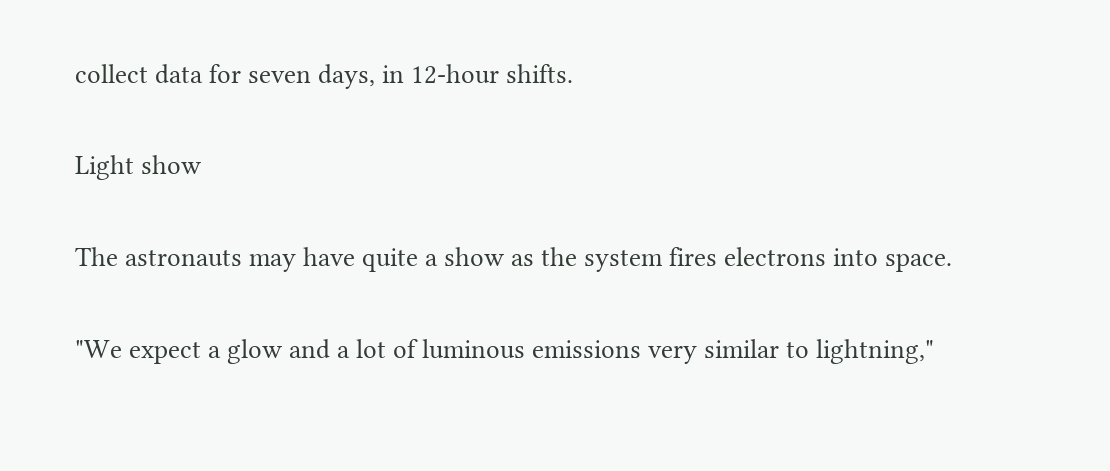collect data for seven days, in 12-hour shifts.

Light show

The astronauts may have quite a show as the system fires electrons into space.

"We expect a glow and a lot of luminous emissions very similar to lightning,"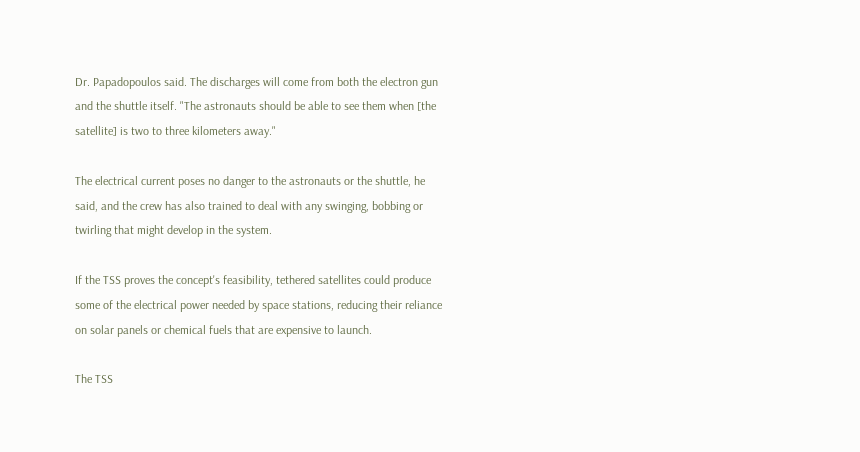Dr. Papadopoulos said. The discharges will come from both the electron gun and the shuttle itself. "The astronauts should be able to see them when [the satellite] is two to three kilometers away."

The electrical current poses no danger to the astronauts or the shuttle, he said, and the crew has also trained to deal with any swinging, bobbing or twirling that might develop in the system.

If the TSS proves the concept's feasibility, tethered satellites could produce some of the electrical power needed by space stations, reducing their reliance on solar panels or chemical fuels that are expensive to launch.

The TSS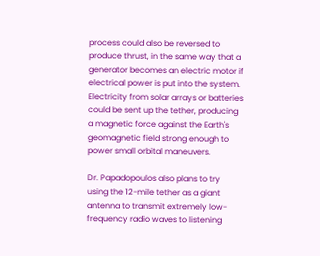process could also be reversed to produce thrust, in the same way that a generator becomes an electric motor if electrical power is put into the system. Electricity from solar arrays or batteries could be sent up the tether, producing a magnetic force against the Earth's geomagnetic field strong enough to power small orbital maneuvers.

Dr. Papadopoulos also plans to try using the 12-mile tether as a giant antenna to transmit extremely low-frequency radio waves to listening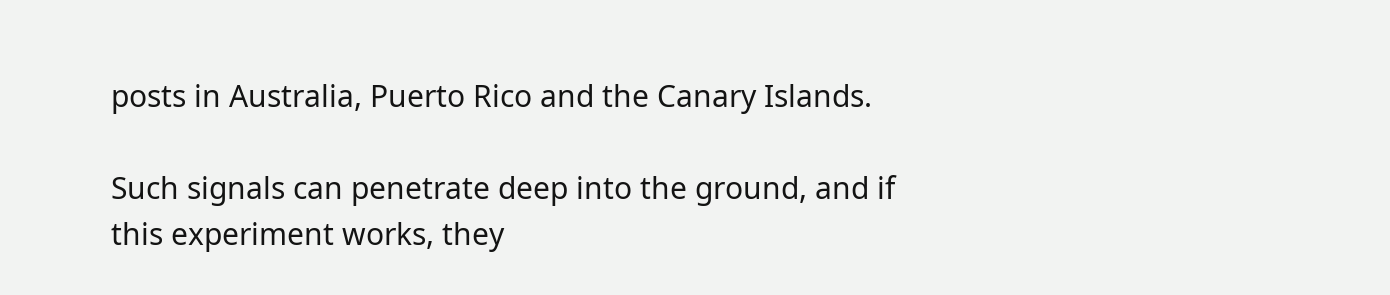posts in Australia, Puerto Rico and the Canary Islands.

Such signals can penetrate deep into the ground, and if this experiment works, they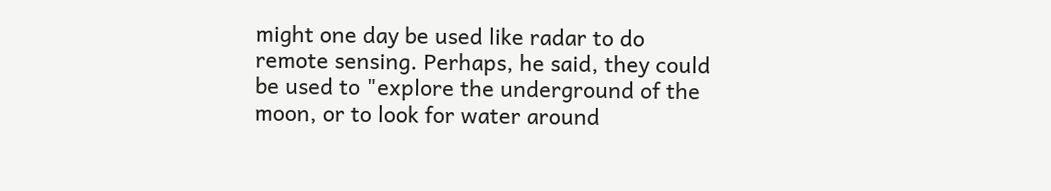might one day be used like radar to do remote sensing. Perhaps, he said, they could be used to "explore the underground of the moon, or to look for water around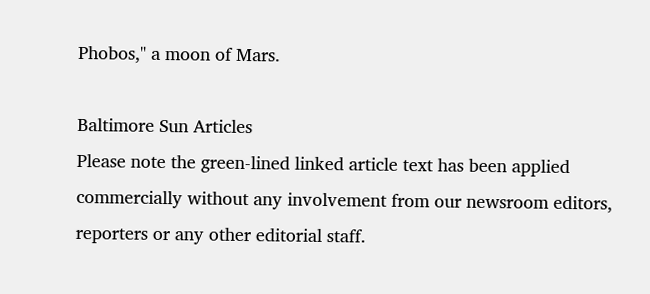Phobos," a moon of Mars.

Baltimore Sun Articles
Please note the green-lined linked article text has been applied commercially without any involvement from our newsroom editors, reporters or any other editorial staff.